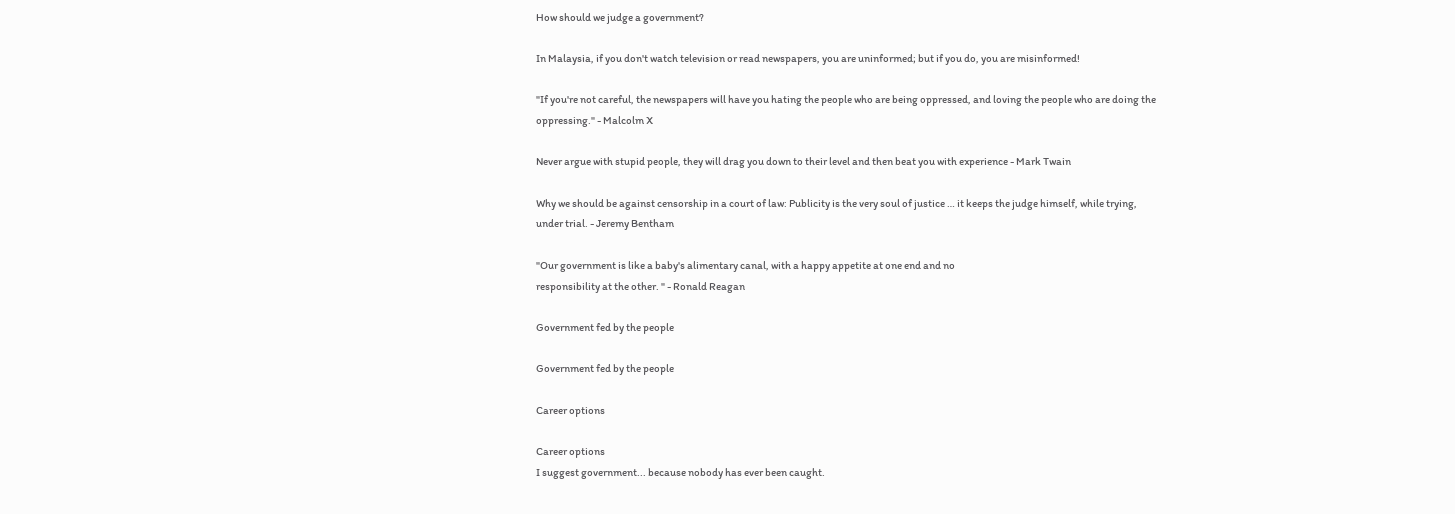How should we judge a government?

In Malaysia, if you don't watch television or read newspapers, you are uninformed; but if you do, you are misinformed!

"If you're not careful, the newspapers will have you hating the people who are being oppressed, and loving the people who are doing the oppressing." - Malcolm X

Never argue with stupid people, they will drag you down to their level and then beat you with experience - Mark Twain

Why we should be against censorship in a court of law: Publicity is the very soul of justice … it keeps the judge himself, while trying, under trial. - Jeremy Bentham

"Our government is like a baby's alimentary canal, with a happy appetite at one end and no
responsibility at the other. " - Ronald Reagan

Government fed by the people

Government fed by the people

Career options

Career options
I suggest government... because nobody has ever been caught.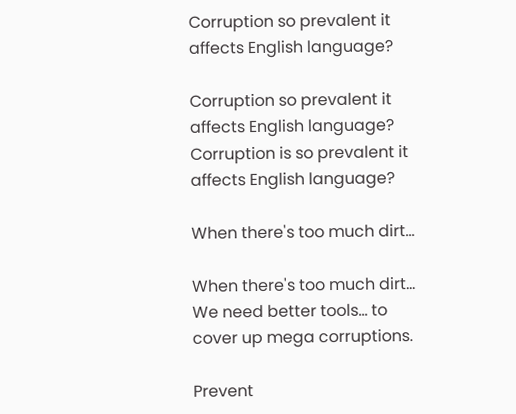Corruption so prevalent it affects English language?

Corruption so prevalent it affects English language?
Corruption is so prevalent it affects English language?

When there's too much dirt...

When there's too much dirt...
We need better tools... to cover up mega corruptions.

Prevent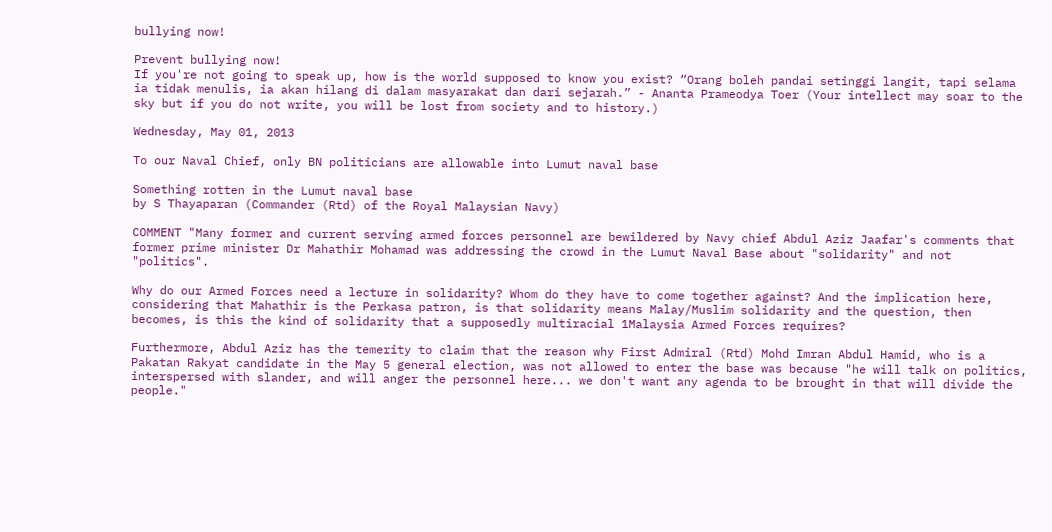bullying now!

Prevent bullying now!
If you're not going to speak up, how is the world supposed to know you exist? “Orang boleh pandai setinggi langit, tapi selama ia tidak menulis, ia akan hilang di dalam masyarakat dan dari sejarah.” - Ananta Prameodya Toer (Your intellect may soar to the sky but if you do not write, you will be lost from society and to history.)

Wednesday, May 01, 2013

To our Naval Chief, only BN politicians are allowable into Lumut naval base

Something rotten in the Lumut naval base
by S Thayaparan (Commander (Rtd) of the Royal Malaysian Navy)

COMMENT "Many former and current serving armed forces personnel are bewildered by Navy chief Abdul Aziz Jaafar's comments that former prime minister Dr Mahathir Mohamad was addressing the crowd in the Lumut Naval Base about "solidarity" and not "politics".

Why do our Armed Forces need a lecture in solidarity? Whom do they have to come together against? And the implication here, considering that Mahathir is the Perkasa patron, is that solidarity means Malay/Muslim solidarity and the question, then becomes, is this the kind of solidarity that a supposedly multiracial 1Malaysia Armed Forces requires?

Furthermore, Abdul Aziz has the temerity to claim that the reason why First Admiral (Rtd) Mohd Imran Abdul Hamid, who is a Pakatan Rakyat candidate in the May 5 general election, was not allowed to enter the base was because "he will talk on politics, interspersed with slander, and will anger the personnel here... we don't want any agenda to be brought in that will divide the people."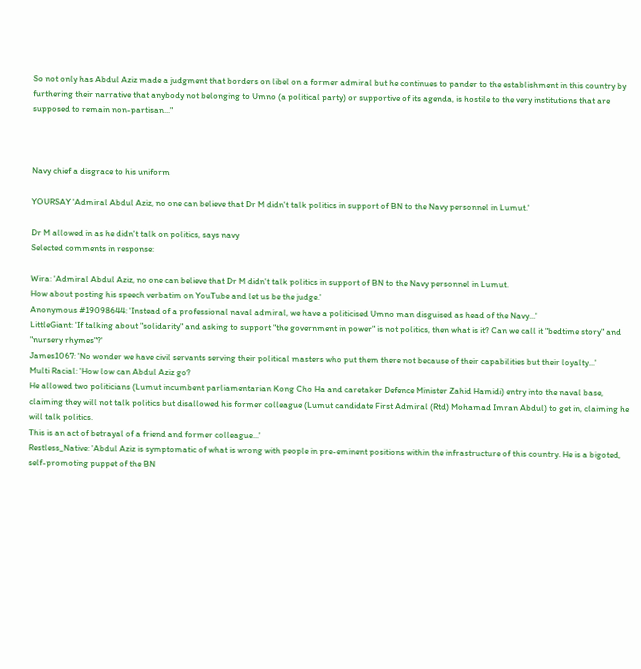So not only has Abdul Aziz made a judgment that borders on libel on a former admiral but he continues to pander to the establishment in this country by furthering their narrative that anybody not belonging to Umno (a political party) or supportive of its agenda, is hostile to the very institutions that are supposed to remain non-partisan..."



Navy chief a disgrace to his uniform

YOURSAY 'Admiral Abdul Aziz, no one can believe that Dr M didn't talk politics in support of BN to the Navy personnel in Lumut.'

Dr M allowed in as he didn't talk on politics, says navy
Selected comments in response:

Wira: 'Admiral Abdul Aziz, no one can believe that Dr M didn't talk politics in support of BN to the Navy personnel in Lumut.
How about posting his speech verbatim on YouTube and let us be the judge.'
Anonymous #19098644: 'Instead of a professional naval admiral, we have a politicised Umno man disguised as head of the Navy...'
LittleGiant: 'If talking about "solidarity" and asking to support "the government in power" is not politics, then what is it? Can we call it "bedtime story" and "nursery rhymes"?'
James1067: 'No wonder we have civil servants serving their political masters who put them there not because of their capabilities but their loyalty...'
Multi Racial: 'How low can Abdul Aziz go?
He allowed two politicians (Lumut incumbent parliamentarian Kong Cho Ha and caretaker Defence Minister Zahid Hamidi) entry into the naval base, claiming they will not talk politics but disallowed his former colleague (Lumut candidate First Admiral (Rtd) Mohamad Imran Abdul) to get in, claiming he will talk politics.
This is an act of betrayal of a friend and former colleague...'
Restless_Native: 'Abdul Aziz is symptomatic of what is wrong with people in pre-eminent positions within the infrastructure of this country. He is a bigoted, self-promoting puppet of the BN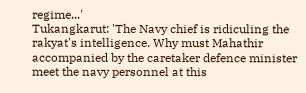regime...'
Tukangkarut: 'The Navy chief is ridiculing the rakyat's intelligence. Why must Mahathir accompanied by the caretaker defence minister meet the navy personnel at this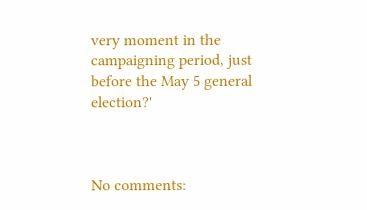very moment in the campaigning period, just before the May 5 general election?'



No comments: